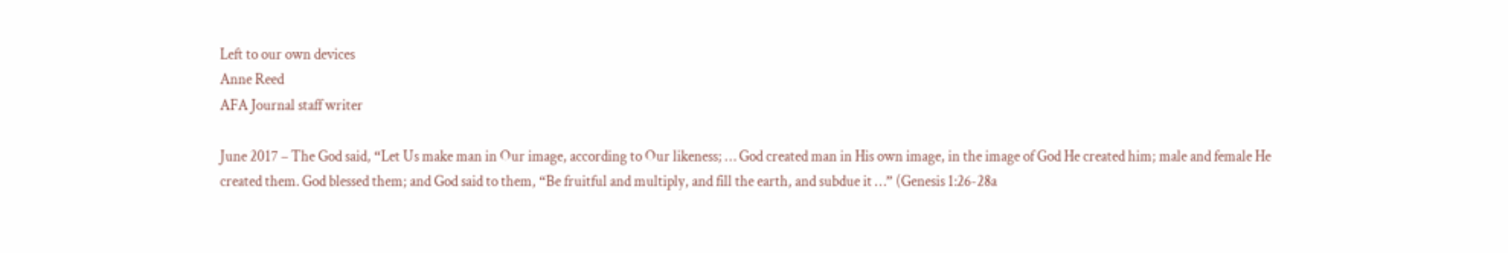Left to our own devices
Anne Reed
AFA Journal staff writer

June 2017 – The God said, “Let Us make man in Our image, according to Our likeness; … God created man in His own image, in the image of God He created him; male and female He created them. God blessed them; and God said to them, “Be fruitful and multiply, and fill the earth, and subdue it …” (Genesis 1:26-28a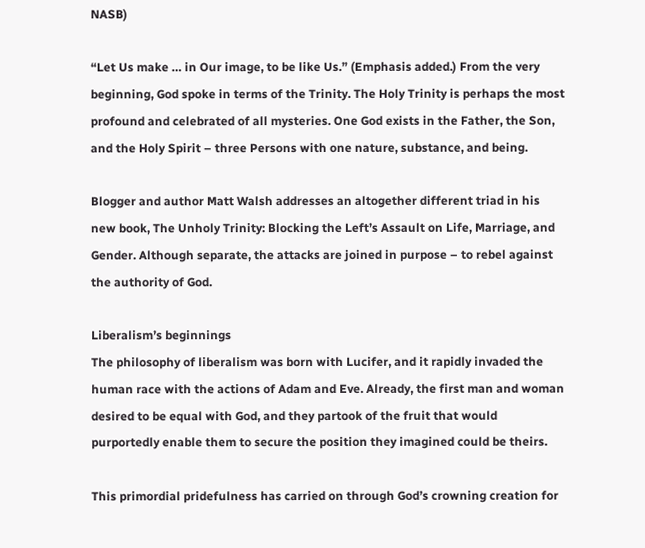NASB)

“Let Us make … in Our image, to be like Us.” (Emphasis added.) From the very beginning, God spoke in terms of the Trinity. The Holy Trinity is perhaps the most profound and celebrated of all mysteries. One God exists in the Father, the Son, and the Holy Spirit – three Persons with one nature, substance, and being.

Blogger and author Matt Walsh addresses an altogether different triad in his new book, The Unholy Trinity: Blocking the Left’s Assault on Life, Marriage, and Gender. Although separate, the attacks are joined in purpose – to rebel against the authority of God.

Liberalism’s beginnings
The philosophy of liberalism was born with Lucifer, and it rapidly invaded the human race with the actions of Adam and Eve. Already, the first man and woman desired to be equal with God, and they partook of the fruit that would purportedly enable them to secure the position they imagined could be theirs.

This primordial pridefulness has carried on through God’s crowning creation for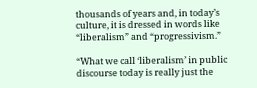thousands of years and, in today’s culture, it is dressed in words like “liberalism” and “progressivism.”

“What we call ‘liberalism’ in public discourse today is really just the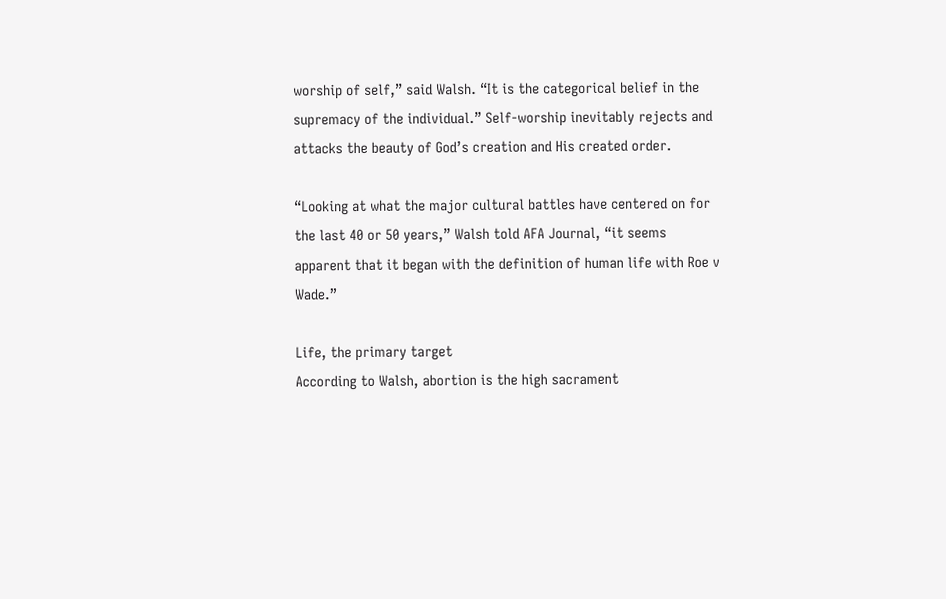worship of self,” said Walsh. “It is the categorical belief in the supremacy of the individual.” Self-worship inevitably rejects and attacks the beauty of God’s creation and His created order.

“Looking at what the major cultural battles have centered on for the last 40 or 50 years,” Walsh told AFA Journal, “it seems apparent that it began with the definition of human life with Roe v Wade.”

Life, the primary target
According to Walsh, abortion is the high sacrament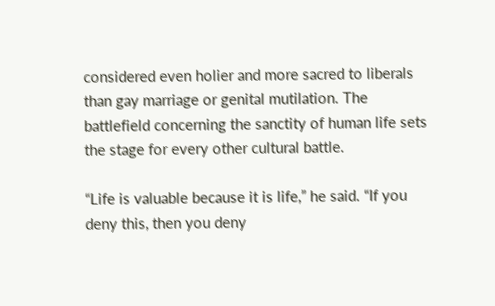considered even holier and more sacred to liberals than gay marriage or genital mutilation. The battlefield concerning the sanctity of human life sets the stage for every other cultural battle.

“Life is valuable because it is life,” he said. “If you deny this, then you deny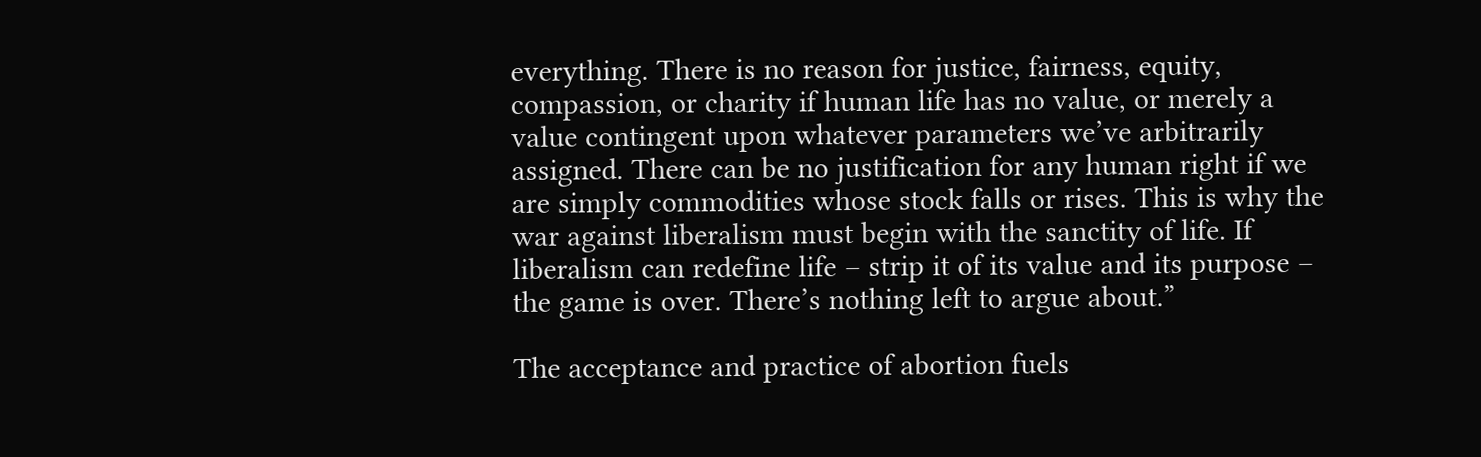everything. There is no reason for justice, fairness, equity, compassion, or charity if human life has no value, or merely a value contingent upon whatever parameters we’ve arbitrarily assigned. There can be no justification for any human right if we are simply commodities whose stock falls or rises. This is why the war against liberalism must begin with the sanctity of life. If liberalism can redefine life – strip it of its value and its purpose – the game is over. There’s nothing left to argue about.”

The acceptance and practice of abortion fuels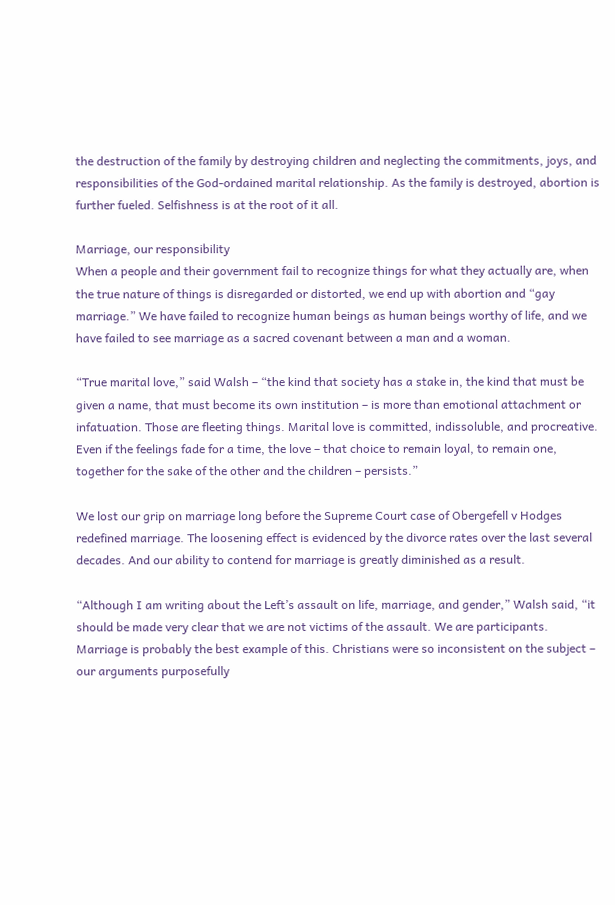the destruction of the family by destroying children and neglecting the commitments, joys, and responsibilities of the God-ordained marital relationship. As the family is destroyed, abortion is further fueled. Selfishness is at the root of it all.

Marriage, our responsibility
When a people and their government fail to recognize things for what they actually are, when the true nature of things is disregarded or distorted, we end up with abortion and “gay marriage.” We have failed to recognize human beings as human beings worthy of life, and we have failed to see marriage as a sacred covenant between a man and a woman.

“True marital love,” said Walsh – “the kind that society has a stake in, the kind that must be given a name, that must become its own institution – is more than emotional attachment or infatuation. Those are fleeting things. Marital love is committed, indissoluble, and procreative. Even if the feelings fade for a time, the love – that choice to remain loyal, to remain one, together for the sake of the other and the children – persists.”

We lost our grip on marriage long before the Supreme Court case of Obergefell v Hodges redefined marriage. The loosening effect is evidenced by the divorce rates over the last several decades. And our ability to contend for marriage is greatly diminished as a result.

“Although I am writing about the Left’s assault on life, marriage, and gender,” Walsh said, “it should be made very clear that we are not victims of the assault. We are participants. Marriage is probably the best example of this. Christians were so inconsistent on the subject – our arguments purposefully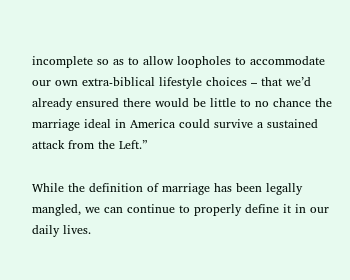incomplete so as to allow loopholes to accommodate our own extra-biblical lifestyle choices – that we’d already ensured there would be little to no chance the marriage ideal in America could survive a sustained attack from the Left.”

While the definition of marriage has been legally mangled, we can continue to properly define it in our daily lives.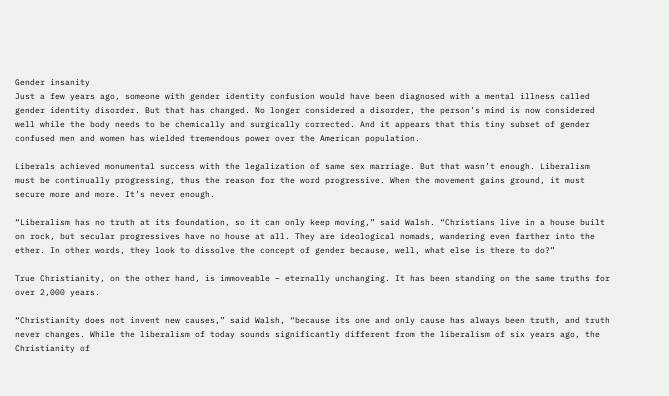Gender insanity
Just a few years ago, someone with gender identity confusion would have been diagnosed with a mental illness called gender identity disorder. But that has changed. No longer considered a disorder, the person’s mind is now considered well while the body needs to be chemically and surgically corrected. And it appears that this tiny subset of gender confused men and women has wielded tremendous power over the American population.

Liberals achieved monumental success with the legalization of same sex marriage. But that wasn’t enough. Liberalism must be continually progressing, thus the reason for the word progressive. When the movement gains ground, it must secure more and more. It’s never enough.

“Liberalism has no truth at its foundation, so it can only keep moving,” said Walsh. “Christians live in a house built on rock, but secular progressives have no house at all. They are ideological nomads, wandering even farther into the ether. In other words, they look to dissolve the concept of gender because, well, what else is there to do?”

True Christianity, on the other hand, is immoveable – eternally unchanging. It has been standing on the same truths for over 2,000 years.

“Christianity does not invent new causes,” said Walsh, “because its one and only cause has always been truth, and truth never changes. While the liberalism of today sounds significantly different from the liberalism of six years ago, the Christianity of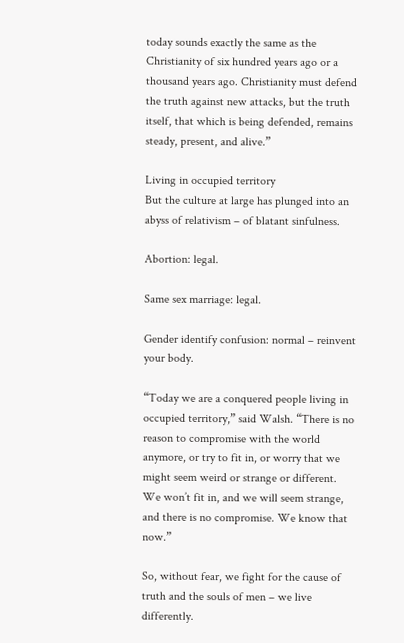today sounds exactly the same as the Christianity of six hundred years ago or a thousand years ago. Christianity must defend the truth against new attacks, but the truth itself, that which is being defended, remains steady, present, and alive.”

Living in occupied territory
But the culture at large has plunged into an abyss of relativism – of blatant sinfulness.

Abortion: legal.

Same sex marriage: legal.

Gender identify confusion: normal – reinvent your body.

“Today we are a conquered people living in occupied territory,” said Walsh. “There is no reason to compromise with the world anymore, or try to fit in, or worry that we might seem weird or strange or different. We won’t fit in, and we will seem strange, and there is no compromise. We know that now.”

So, without fear, we fight for the cause of truth and the souls of men – we live differently.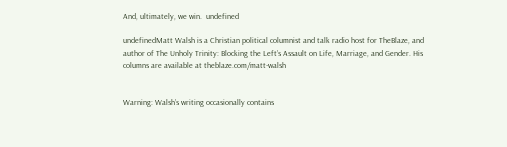And, ultimately, we win.  undefined

undefinedMatt Walsh is a Christian political columnist and talk radio host for TheBlaze, and author of The Unholy Trinity: Blocking the Left’s Assault on Life, Marriage, and Gender. His columns are available at theblaze.com/matt-walsh


Warning: Walsh’s writing occasionally contains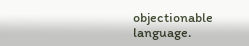objectionable language.